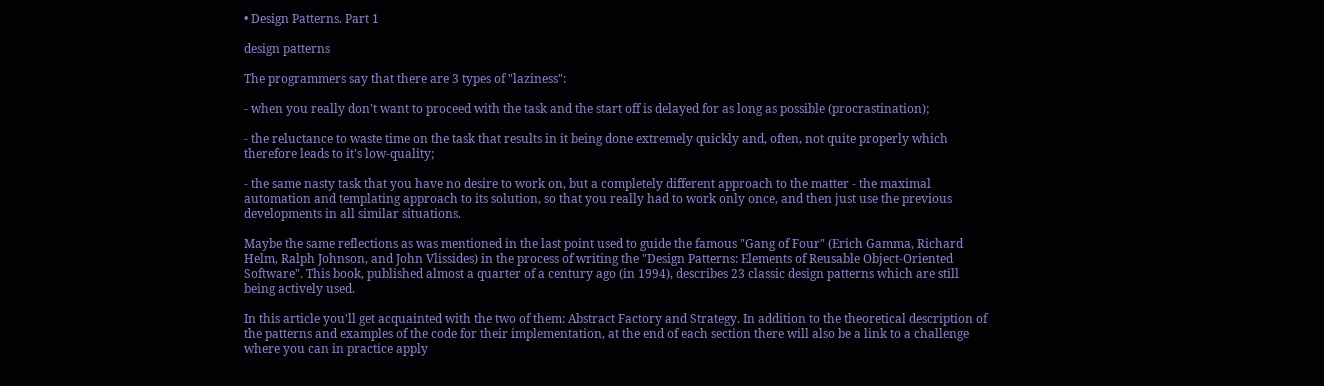• Design Patterns. Part 1

design patterns

The programmers say that there are 3 types of "laziness":

- when you really don't want to proceed with the task and the start off is delayed for as long as possible (procrastination);

- the reluctance to waste time on the task that results in it being done extremely quickly and, often, not quite properly which therefore leads to it's low-quality;

- the same nasty task that you have no desire to work on, but a completely different approach to the matter - the maximal automation and templating approach to its solution, so that you really had to work only once, and then just use the previous developments in all similar situations.

Maybe the same reflections as was mentioned in the last point used to guide the famous "Gang of Four" (Erich Gamma, Richard Helm, Ralph Johnson, and John Vlissides) in the process of writing the "Design Patterns: Elements of Reusable Object-Oriented Software". This book, published almost a quarter of a century ago (in 1994), describes 23 classic design patterns which are still being actively used.

In this article you'll get acquainted with the two of them: Abstract Factory and Strategy. In addition to the theoretical description of the patterns and examples of the code for their implementation, at the end of each section there will also be a link to a challenge where you can in practice apply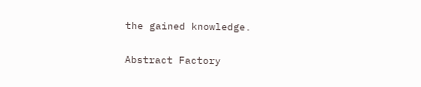the gained knowledge.

Abstract Factory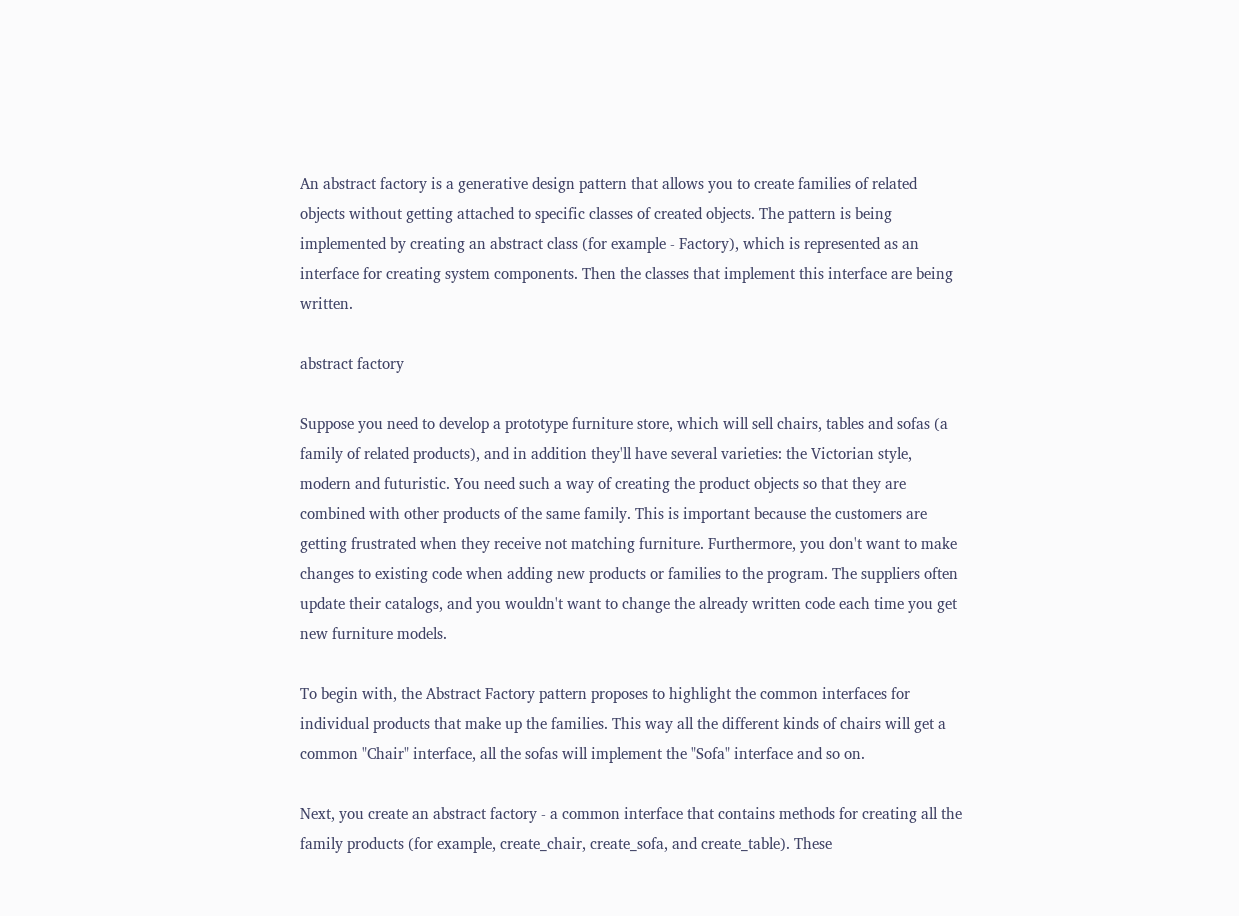An abstract factory is a generative design pattern that allows you to create families of related objects without getting attached to specific classes of created objects. The pattern is being implemented by creating an abstract class (for example - Factory), which is represented as an interface for creating system components. Then the classes that implement this interface are being written.

abstract factory

Suppose you need to develop a prototype furniture store, which will sell chairs, tables and sofas (a family of related products), and in addition they'll have several varieties: the Victorian style, modern and futuristic. You need such a way of creating the product objects so that they are combined with other products of the same family. This is important because the customers are getting frustrated when they receive not matching furniture. Furthermore, you don't want to make changes to existing code when adding new products or families to the program. The suppliers often update their catalogs, and you wouldn't want to change the already written code each time you get new furniture models.

To begin with, the Abstract Factory pattern proposes to highlight the common interfaces for individual products that make up the families. This way all the different kinds of chairs will get a common "Chair" interface, all the sofas will implement the "Sofa" interface and so on.

Next, you create an abstract factory - a common interface that contains methods for creating all the family products (for example, create_chair, create_sofa, and create_table). These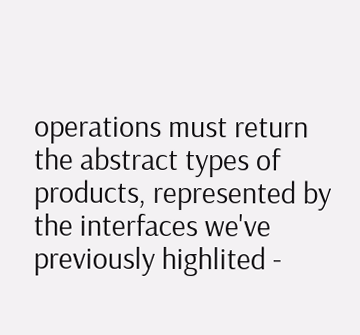operations must return the abstract types of products, represented by the interfaces we've previously highlited -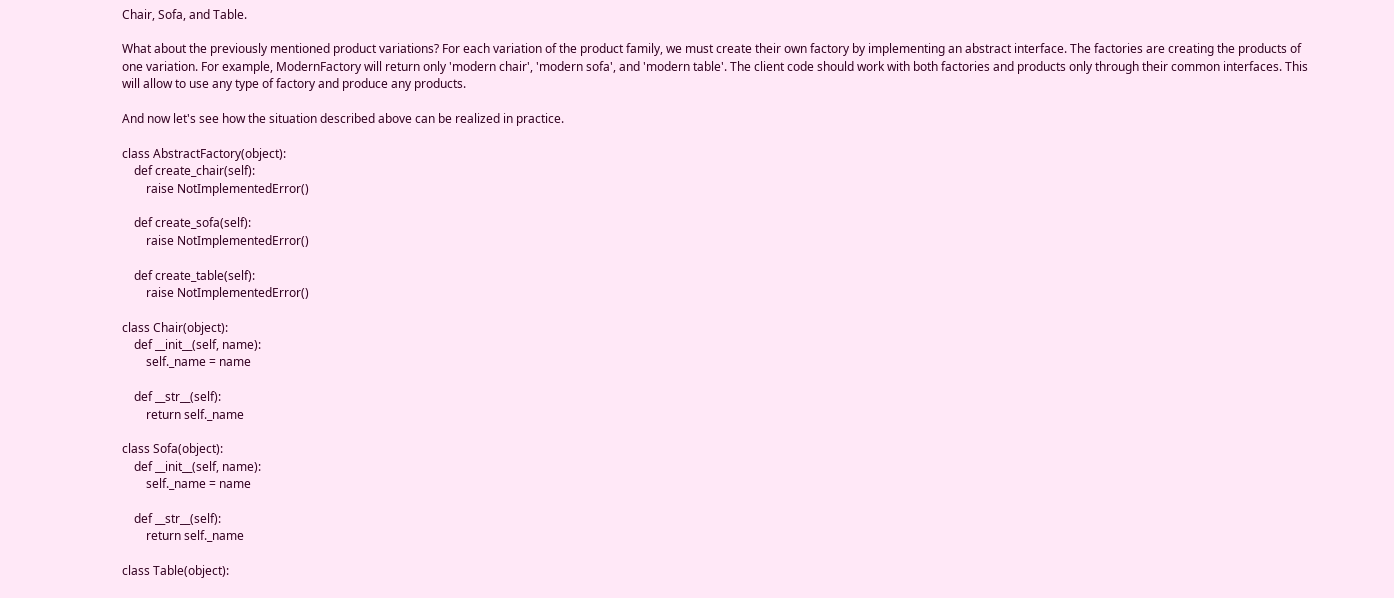Chair, Sofa, and Table.

What about the previously mentioned product variations? For each variation of the product family, we must create their own factory by implementing an abstract interface. The factories are creating the products of one variation. For example, ModernFactory will return only 'modern chair', 'modern sofa', and 'modern table'. The client code should work with both factories and products only through their common interfaces. This will allow to use any type of factory and produce any products.

And now let's see how the situation described above can be realized in practice.

class AbstractFactory(object):
    def create_chair(self):
        raise NotImplementedError()

    def create_sofa(self):
        raise NotImplementedError()

    def create_table(self):
        raise NotImplementedError()

class Chair(object):
    def __init__(self, name):
        self._name = name

    def __str__(self):
        return self._name

class Sofa(object):
    def __init__(self, name):
        self._name = name

    def __str__(self):
        return self._name

class Table(object):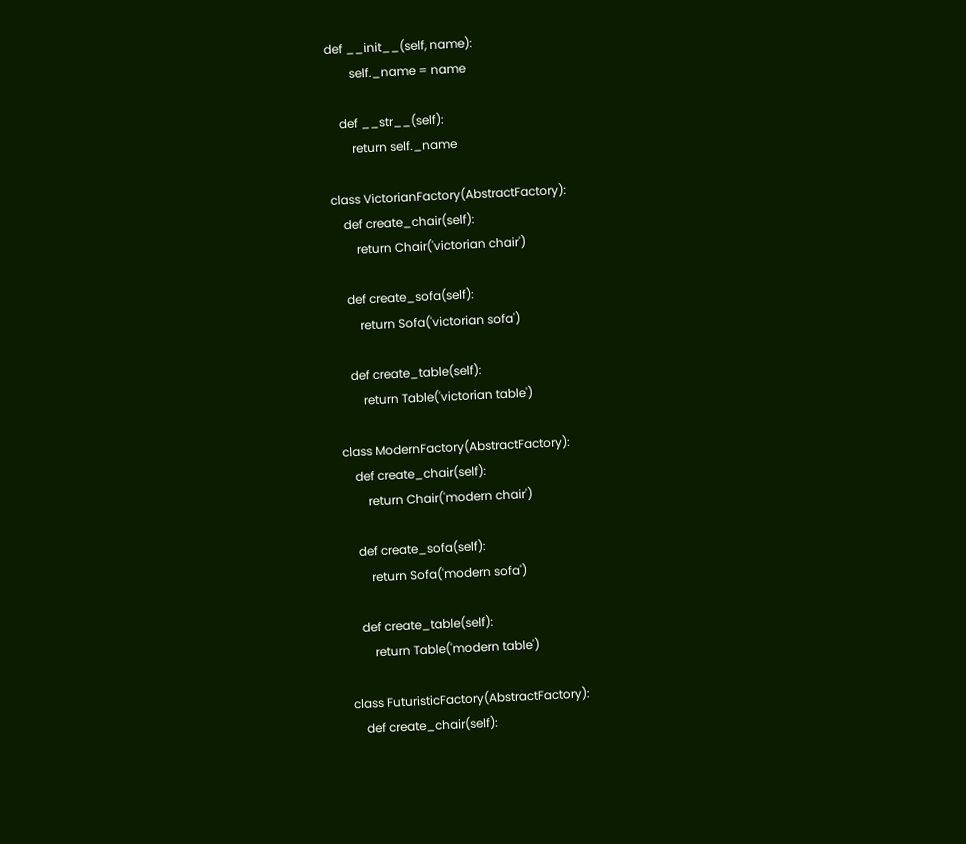def __init__(self, name):
        self._name = name

    def __str__(self):
        return self._name

class VictorianFactory(AbstractFactory):
    def create_chair(self):
        return Chair('victorian chair')

    def create_sofa(self):
        return Sofa('victorian sofa')

    def create_table(self):
        return Table('victorian table')

class ModernFactory(AbstractFactory):
    def create_chair(self):
        return Chair('modern chair')

    def create_sofa(self):
        return Sofa('modern sofa')

    def create_table(self):
        return Table('modern table')

class FuturisticFactory(AbstractFactory):
    def create_chair(self):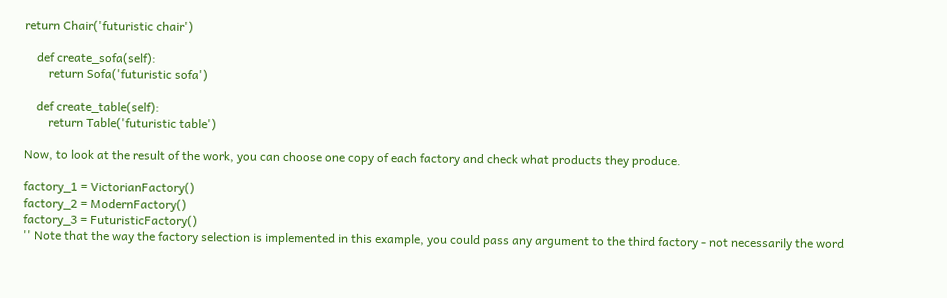return Chair('futuristic chair')

    def create_sofa(self):
        return Sofa('futuristic sofa')

    def create_table(self):
        return Table('futuristic table')

Now, to look at the result of the work, you can choose one copy of each factory and check what products they produce.

factory_1 = VictorianFactory()
factory_2 = ModernFactory()
factory_3 = FuturisticFactory()
'' Note that the way the factory selection is implemented in this example, you could pass any argument to the third factory - not necessarily the word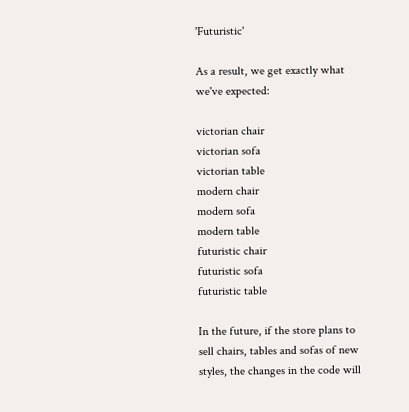'Futuristic'

As a result, we get exactly what we've expected:

victorian chair
victorian sofa
victorian table
modern chair
modern sofa
modern table
futuristic chair
futuristic sofa
futuristic table

In the future, if the store plans to sell chairs, tables and sofas of new styles, the changes in the code will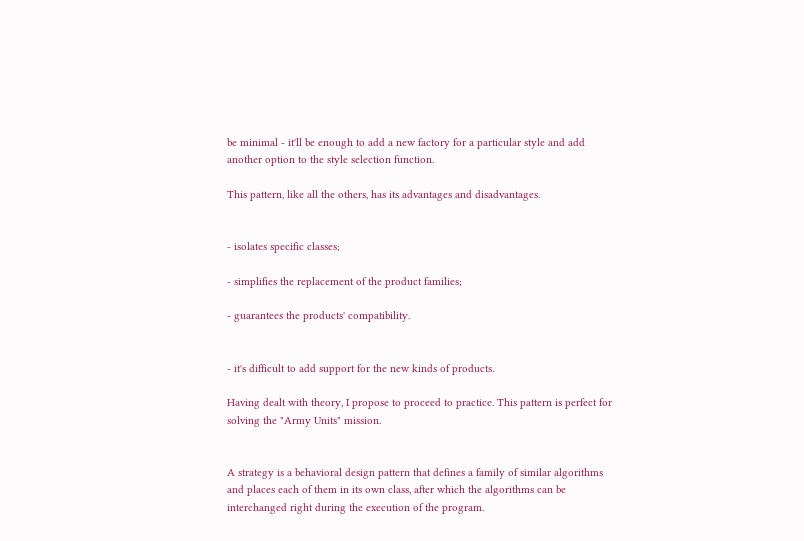be minimal - it'll be enough to add a new factory for a particular style and add another option to the style selection function.

This pattern, like all the others, has its advantages and disadvantages.


- isolates specific classes;

- simplifies the replacement of the product families;

- guarantees the products' compatibility.


- it's difficult to add support for the new kinds of products.

Having dealt with theory, I propose to proceed to practice. This pattern is perfect for solving the "Army Units" mission.


A strategy is a behavioral design pattern that defines a family of similar algorithms and places each of them in its own class, after which the algorithms can be interchanged right during the execution of the program.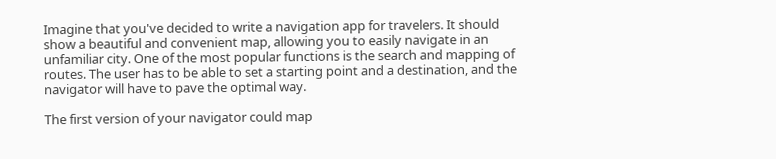Imagine that you've decided to write a navigation app for travelers. It should show a beautiful and convenient map, allowing you to easily navigate in an unfamiliar city. One of the most popular functions is the search and mapping of routes. The user has to be able to set a starting point and a destination, and the navigator will have to pave the optimal way.

The first version of your navigator could map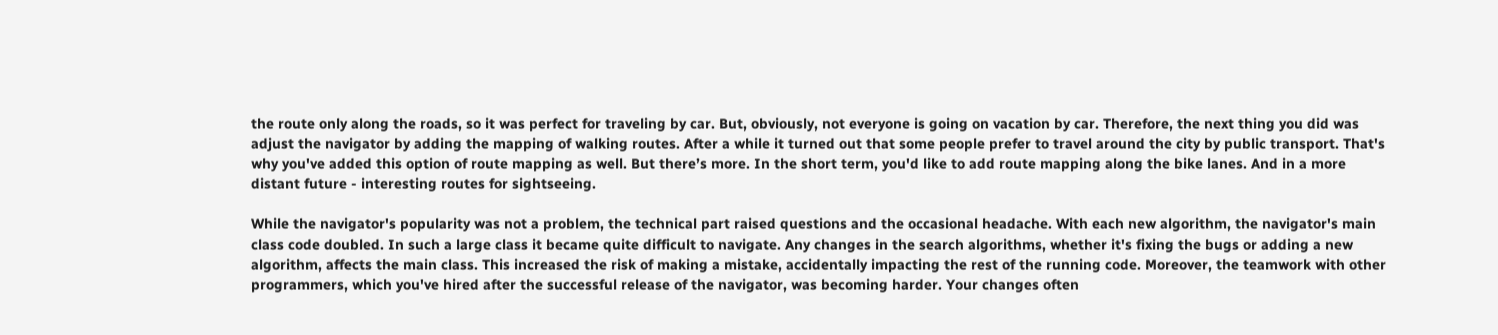the route only along the roads, so it was perfect for traveling by car. But, obviously, not everyone is going on vacation by car. Therefore, the next thing you did was adjust the navigator by adding the mapping of walking routes. After a while it turned out that some people prefer to travel around the city by public transport. That's why you've added this option of route mapping as well. But there’s more. In the short term, you'd like to add route mapping along the bike lanes. And in a more distant future - interesting routes for sightseeing.

While the navigator's popularity was not a problem, the technical part raised questions and the occasional headache. With each new algorithm, the navigator's main class code doubled. In such a large class it became quite difficult to navigate. Any changes in the search algorithms, whether it's fixing the bugs or adding a new algorithm, affects the main class. This increased the risk of making a mistake, accidentally impacting the rest of the running code. Moreover, the teamwork with other programmers, which you've hired after the successful release of the navigator, was becoming harder. Your changes often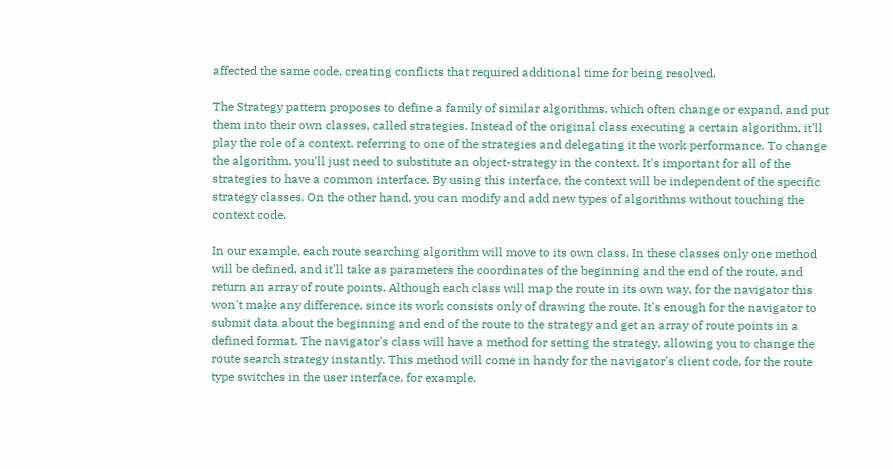affected the same code, creating conflicts that required additional time for being resolved.

The Strategy pattern proposes to define a family of similar algorithms, which often change or expand, and put them into their own classes, called strategies. Instead of the original class executing a certain algorithm, it'll play the role of a context, referring to one of the strategies and delegating it the work performance. To change the algorithm, you'll just need to substitute an object-strategy in the context. It's important for all of the strategies to have a common interface. By using this interface, the context will be independent of the specific strategy classes. On the other hand, you can modify and add new types of algorithms without touching the context code.

In our example, each route searching algorithm will move to its own class. In these classes only one method will be defined, and it'll take as parameters the coordinates of the beginning and the end of the route, and return an array of route points. Although each class will map the route in its own way, for the navigator this won't make any difference, since its work consists only of drawing the route. It's enough for the navigator to submit data about the beginning and end of the route to the strategy and get an array of route points in a defined format. The navigator's class will have a method for setting the strategy, allowing you to change the route search strategy instantly. This method will come in handy for the navigator's client code, for the route type switches in the user interface, for example.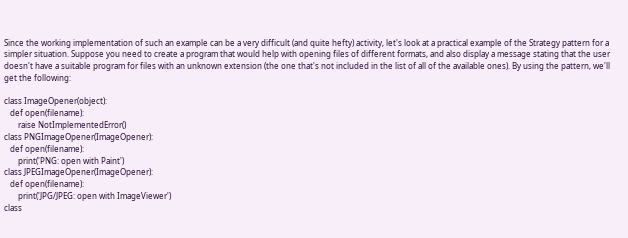Since the working implementation of such an example can be a very difficult (and quite hefty) activity, let's look at a practical example of the Strategy pattern for a simpler situation. Suppose you need to create a program that would help with opening files of different formats, and also display a message stating that the user doesn't have a suitable program for files with an unknown extension (the one that's not included in the list of all of the available ones). By using the pattern, we'll get the following:

class ImageOpener(object):
   def open(filename):
       raise NotImplementedError()
class PNGImageOpener(ImageOpener):
   def open(filename):
       print('PNG: open with Paint')
class JPEGImageOpener(ImageOpener):
   def open(filename):
       print('JPG/JPEG: open with ImageViewer')
class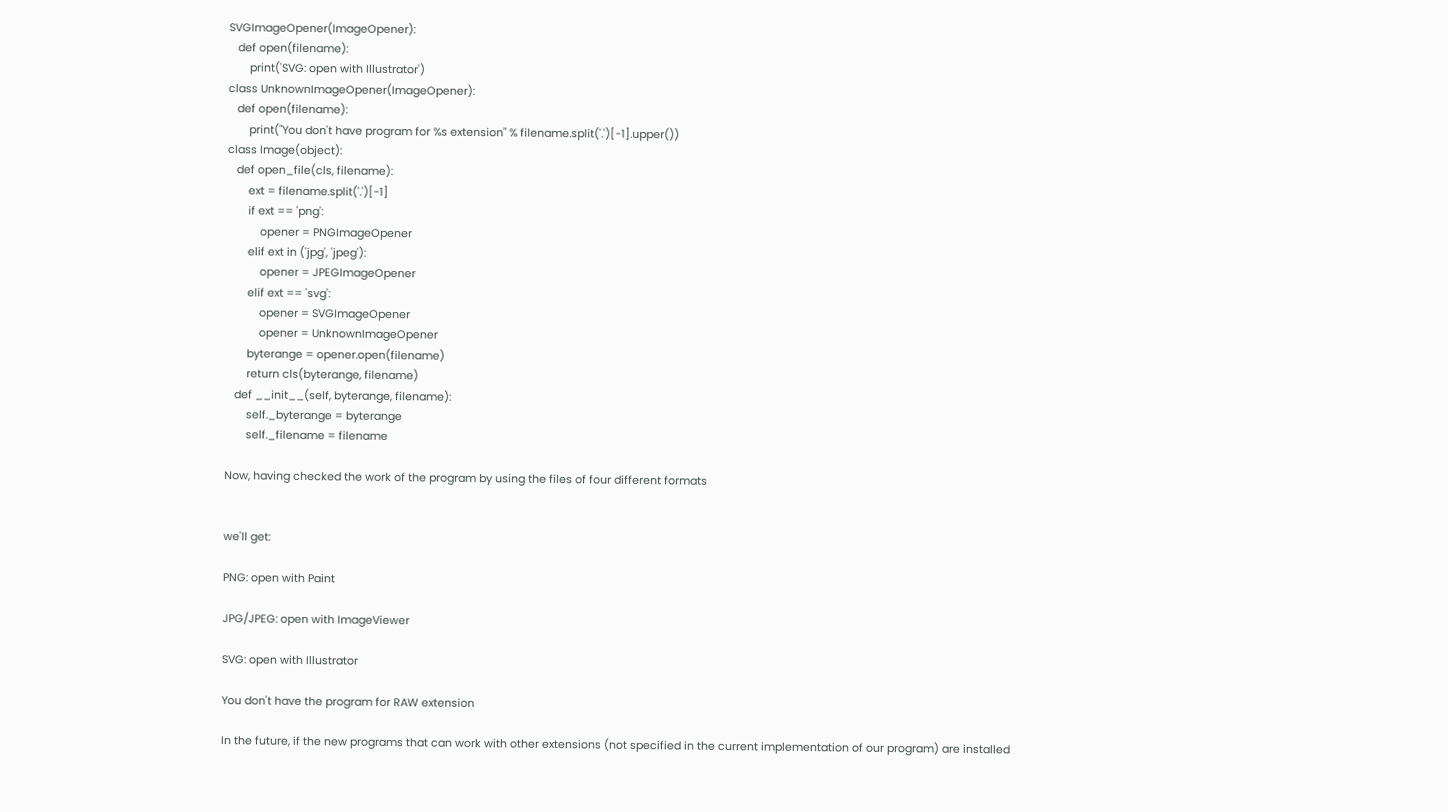SVGImageOpener(ImageOpener):
   def open(filename):
       print('SVG: open with Illustrator')
class UnknownImageOpener(ImageOpener):
   def open(filename):
       print("You don't have program for %s extension" % filename.split('.')[-1].upper())
class Image(object):
   def open_file(cls, filename):
       ext = filename.split('.')[-1]
       if ext == 'png':
           opener = PNGImageOpener
       elif ext in ('jpg', 'jpeg'):
           opener = JPEGImageOpener
       elif ext == 'svg':
           opener = SVGImageOpener
           opener = UnknownImageOpener
       byterange = opener.open(filename)
       return cls(byterange, filename)
   def __init__(self, byterange, filename):
       self._byterange = byterange
       self._filename = filename

Now, having checked the work of the program by using the files of four different formats


we'll get:

PNG: open with Paint

JPG/JPEG: open with ImageViewer

SVG: open with Illustrator

You don't have the program for RAW extension

In the future, if the new programs that can work with other extensions (not specified in the current implementation of our program) are installed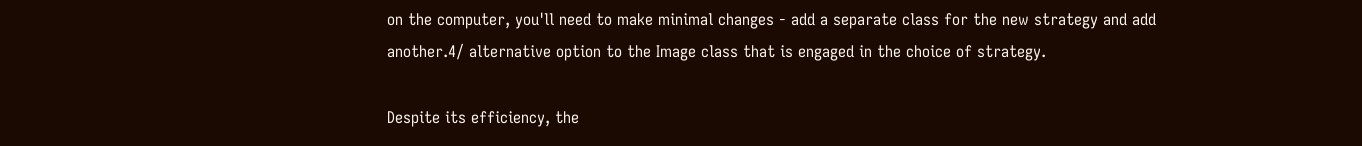on the computer, you'll need to make minimal changes - add a separate class for the new strategy and add another.4/ alternative option to the Image class that is engaged in the choice of strategy.

Despite its efficiency, the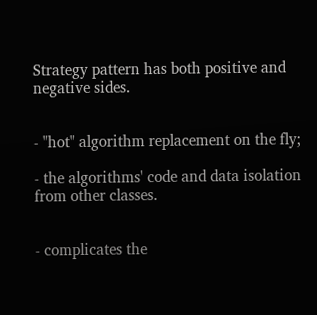Strategy pattern has both positive and negative sides.


- "hot" algorithm replacement on the fly;

- the algorithms' code and data isolation from other classes.


- complicates the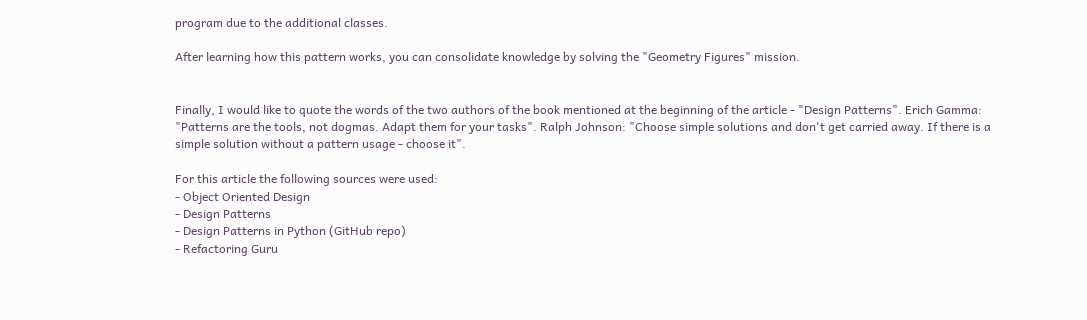program due to the additional classes.

After learning how this pattern works, you can consolidate knowledge by solving the "Geometry Figures" mission.


Finally, I would like to quote the words of the two authors of the book mentioned at the beginning of the article - "Design Patterns". Erich Gamma: "Patterns are the tools, not dogmas. Adapt them for your tasks". Ralph Johnson: "Choose simple solutions and don't get carried away. If there is a simple solution without a pattern usage - choose it".

For this article the following sources were used:
- Object Oriented Design
- Design Patterns
- Design Patterns in Python (GitHub repo)
- Refactoring Guru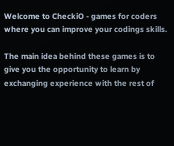Welcome to CheckiO - games for coders where you can improve your codings skills.

The main idea behind these games is to give you the opportunity to learn by exchanging experience with the rest of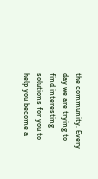the community. Every day we are trying to find interesting solutions for you to help you become a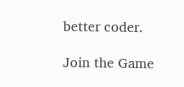better coder.

Join the Game